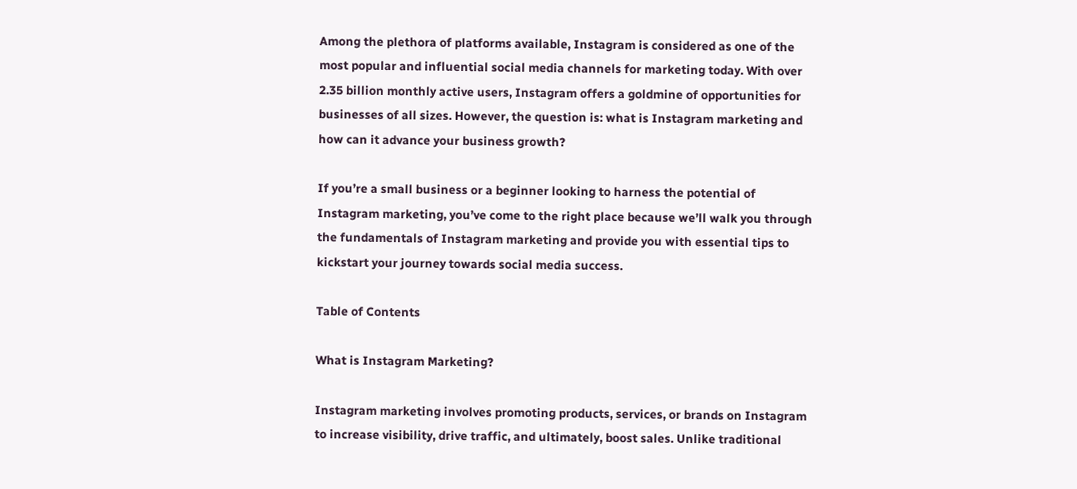Among the plethora of platforms available, Instagram is considered as one of the most popular and influential social media channels for marketing today. With over 2.35 billion monthly active users, Instagram offers a goldmine of opportunities for businesses of all sizes. However, the question is: what is Instagram marketing and how can it advance your business growth?

If you’re a small business or a beginner looking to harness the potential of Instagram marketing, you’ve come to the right place because we’ll walk you through the fundamentals of Instagram marketing and provide you with essential tips to kickstart your journey towards social media success.

Table of Contents

What is Instagram Marketing?

Instagram marketing involves promoting products, services, or brands on Instagram to increase visibility, drive traffic, and ultimately, boost sales. Unlike traditional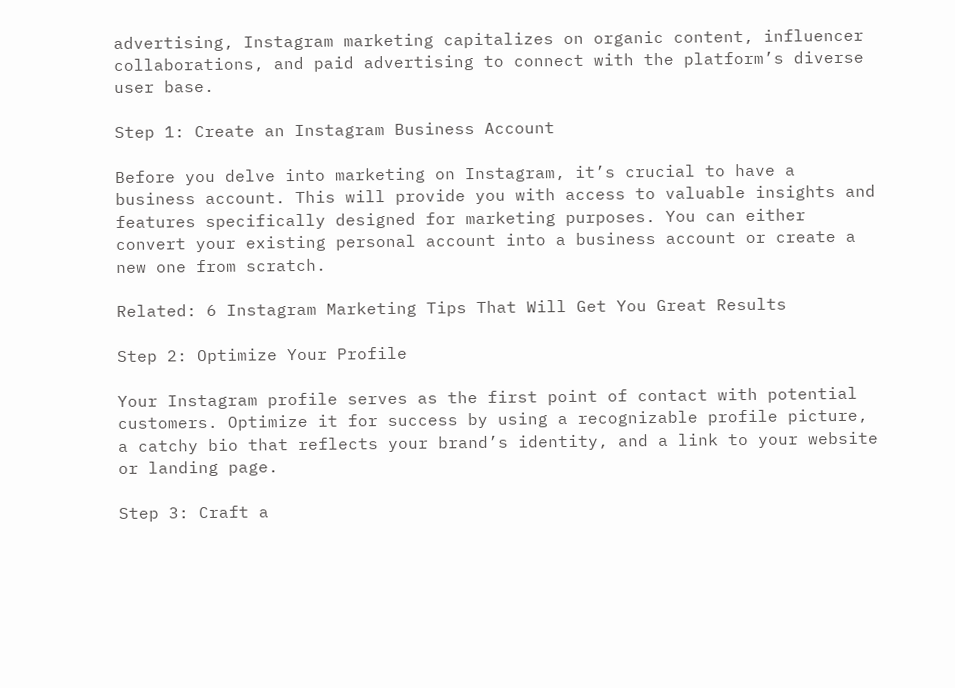advertising, Instagram marketing capitalizes on organic content, influencer collaborations, and paid advertising to connect with the platform’s diverse user base.

Step 1: Create an Instagram Business Account

Before you delve into marketing on Instagram, it’s crucial to have a business account. This will provide you with access to valuable insights and features specifically designed for marketing purposes. You can either convert your existing personal account into a business account or create a new one from scratch.

Related: 6 Instagram Marketing Tips That Will Get You Great Results

Step 2: Optimize Your Profile

Your Instagram profile serves as the first point of contact with potential customers. Optimize it for success by using a recognizable profile picture, a catchy bio that reflects your brand’s identity, and a link to your website or landing page.

Step 3: Craft a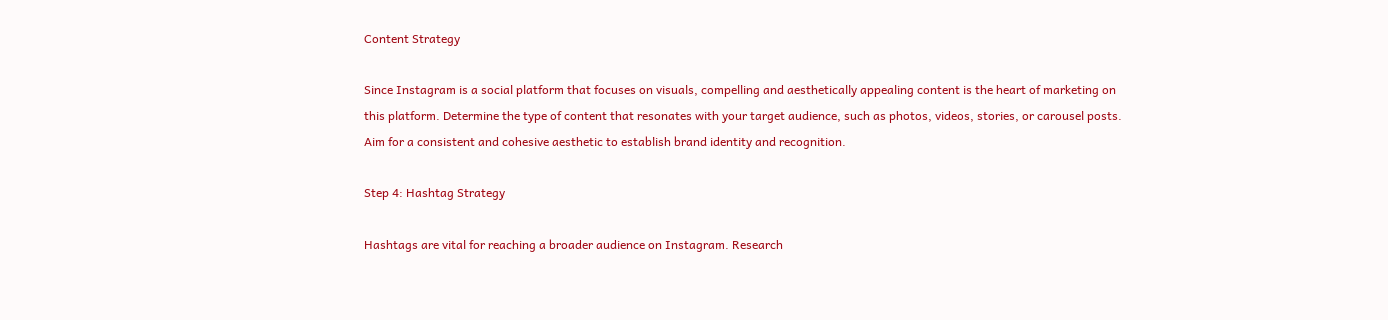Content Strategy

Since Instagram is a social platform that focuses on visuals, compelling and aesthetically appealing content is the heart of marketing on this platform. Determine the type of content that resonates with your target audience, such as photos, videos, stories, or carousel posts. Aim for a consistent and cohesive aesthetic to establish brand identity and recognition.

Step 4: Hashtag Strategy

Hashtags are vital for reaching a broader audience on Instagram. Research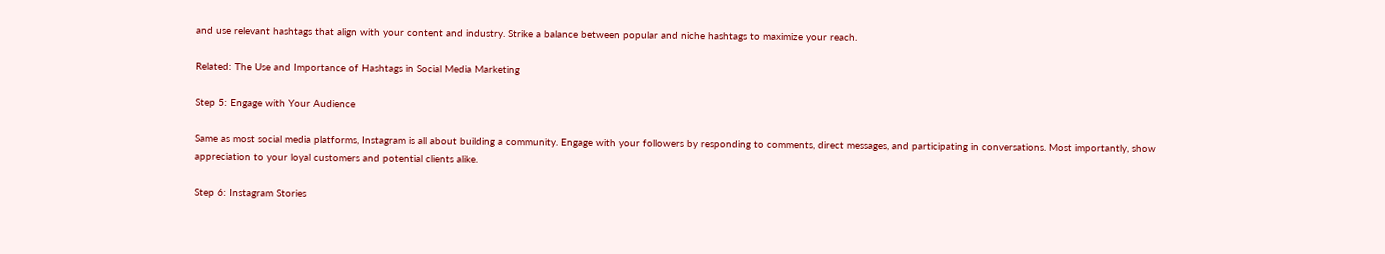and use relevant hashtags that align with your content and industry. Strike a balance between popular and niche hashtags to maximize your reach.

Related: The Use and Importance of Hashtags in Social Media Marketing

Step 5: Engage with Your Audience

Same as most social media platforms, Instagram is all about building a community. Engage with your followers by responding to comments, direct messages, and participating in conversations. Most importantly, show appreciation to your loyal customers and potential clients alike.

Step 6: Instagram Stories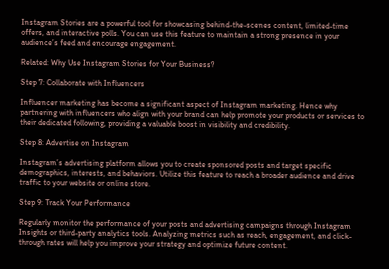Instagram Stories are a powerful tool for showcasing behind-the-scenes content, limited-time offers, and interactive polls. You can use this feature to maintain a strong presence in your audience’s feed and encourage engagement.

Related: Why Use Instagram Stories for Your Business?

Step 7: Collaborate with Influencers

Influencer marketing has become a significant aspect of Instagram marketing. Hence why partnering with influencers who align with your brand can help promote your products or services to their dedicated following, providing a valuable boost in visibility and credibility.

Step 8: Advertise on Instagram

Instagram’s advertising platform allows you to create sponsored posts and target specific demographics, interests, and behaviors. Utilize this feature to reach a broader audience and drive traffic to your website or online store.

Step 9: Track Your Performance

Regularly monitor the performance of your posts and advertising campaigns through Instagram Insights or third-party analytics tools. Analyzing metrics such as reach, engagement, and click-through rates will help you improve your strategy and optimize future content.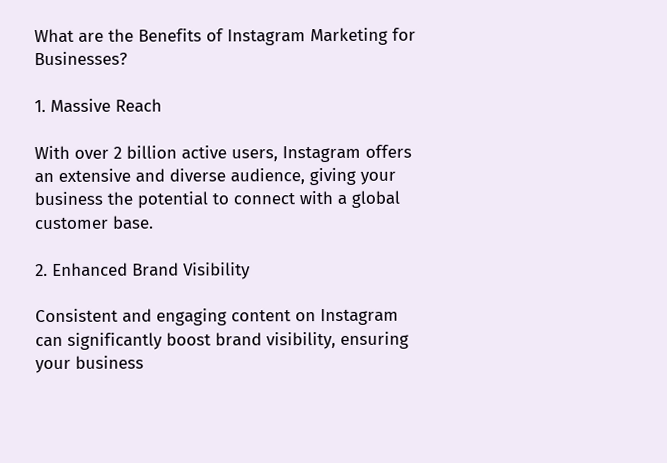What are the Benefits of Instagram Marketing for Businesses?

1. Massive Reach

With over 2 billion active users, Instagram offers an extensive and diverse audience, giving your business the potential to connect with a global customer base.

2. Enhanced Brand Visibility

Consistent and engaging content on Instagram can significantly boost brand visibility, ensuring your business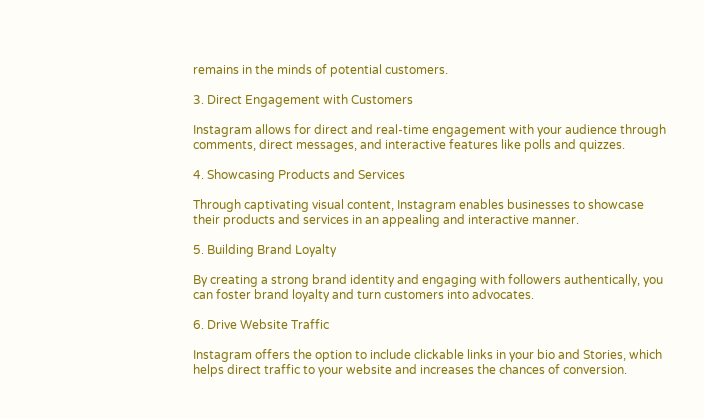remains in the minds of potential customers.

3. Direct Engagement with Customers

Instagram allows for direct and real-time engagement with your audience through comments, direct messages, and interactive features like polls and quizzes.

4. Showcasing Products and Services

Through captivating visual content, Instagram enables businesses to showcase their products and services in an appealing and interactive manner.

5. Building Brand Loyalty

By creating a strong brand identity and engaging with followers authentically, you can foster brand loyalty and turn customers into advocates.

6. Drive Website Traffic

Instagram offers the option to include clickable links in your bio and Stories, which helps direct traffic to your website and increases the chances of conversion.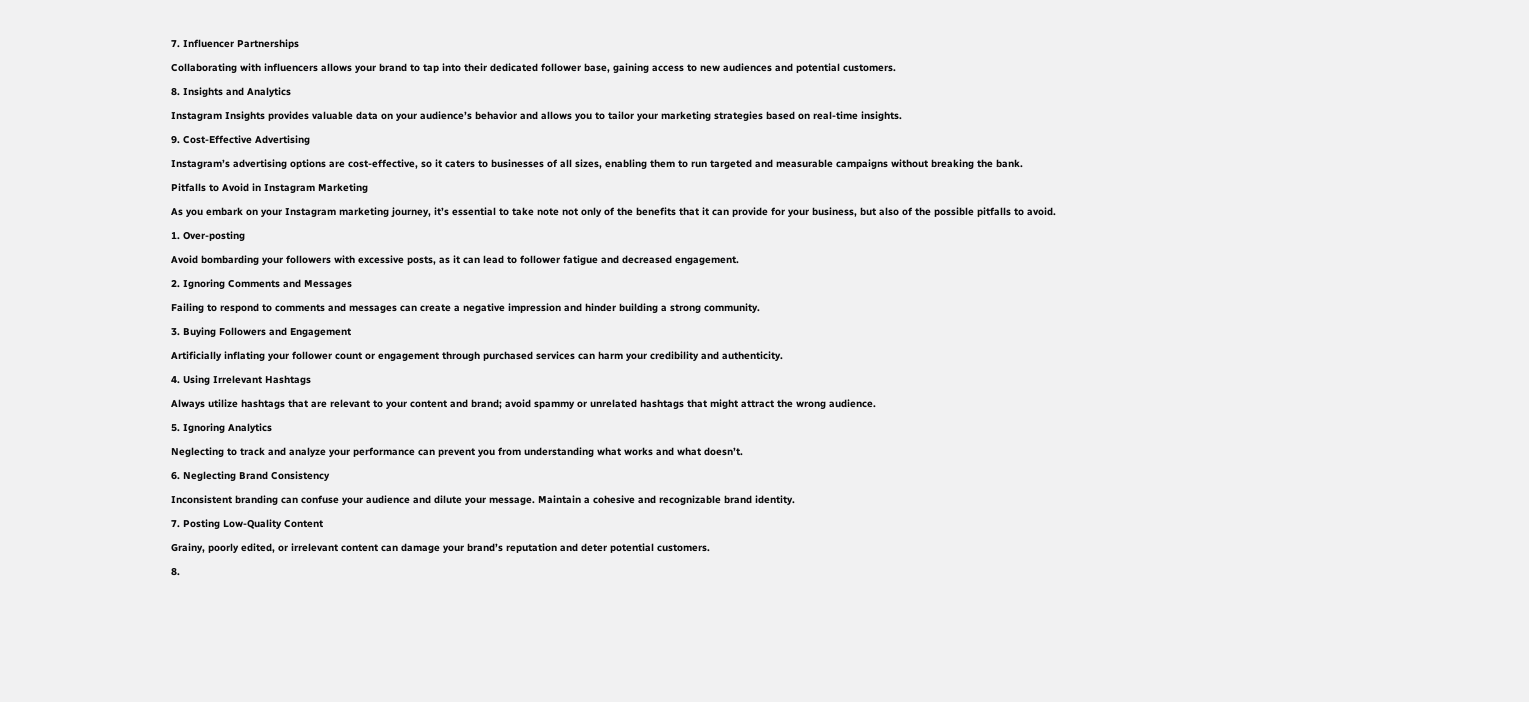7. Influencer Partnerships

Collaborating with influencers allows your brand to tap into their dedicated follower base, gaining access to new audiences and potential customers.

8. Insights and Analytics

Instagram Insights provides valuable data on your audience’s behavior and allows you to tailor your marketing strategies based on real-time insights.

9. Cost-Effective Advertising

Instagram’s advertising options are cost-effective, so it caters to businesses of all sizes, enabling them to run targeted and measurable campaigns without breaking the bank.

Pitfalls to Avoid in Instagram Marketing

As you embark on your Instagram marketing journey, it’s essential to take note not only of the benefits that it can provide for your business, but also of the possible pitfalls to avoid.

1. Over-posting

Avoid bombarding your followers with excessive posts, as it can lead to follower fatigue and decreased engagement.

2. Ignoring Comments and Messages

Failing to respond to comments and messages can create a negative impression and hinder building a strong community.

3. Buying Followers and Engagement

Artificially inflating your follower count or engagement through purchased services can harm your credibility and authenticity.

4. Using Irrelevant Hashtags

Always utilize hashtags that are relevant to your content and brand; avoid spammy or unrelated hashtags that might attract the wrong audience.

5. Ignoring Analytics

Neglecting to track and analyze your performance can prevent you from understanding what works and what doesn’t.

6. Neglecting Brand Consistency

Inconsistent branding can confuse your audience and dilute your message. Maintain a cohesive and recognizable brand identity.

7. Posting Low-Quality Content

Grainy, poorly edited, or irrelevant content can damage your brand’s reputation and deter potential customers.

8.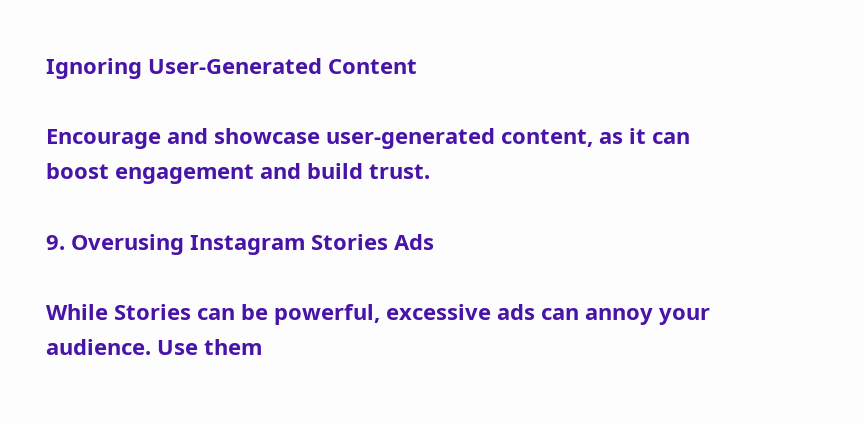Ignoring User-Generated Content

Encourage and showcase user-generated content, as it can boost engagement and build trust.

9. Overusing Instagram Stories Ads

While Stories can be powerful, excessive ads can annoy your audience. Use them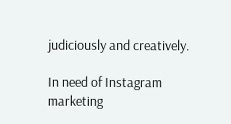judiciously and creatively.

In need of Instagram marketing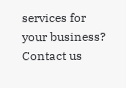services for your business? Contact us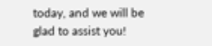today, and we will be glad to assist you!